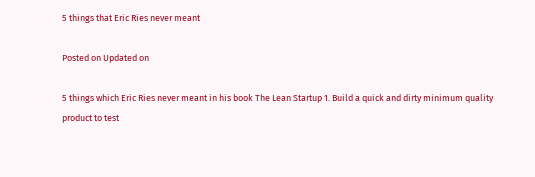5 things that Eric Ries never meant

Posted on Updated on

5 things which Eric Ries never meant in his book The Lean Startup 1. Build a quick and dirty minimum quality product to test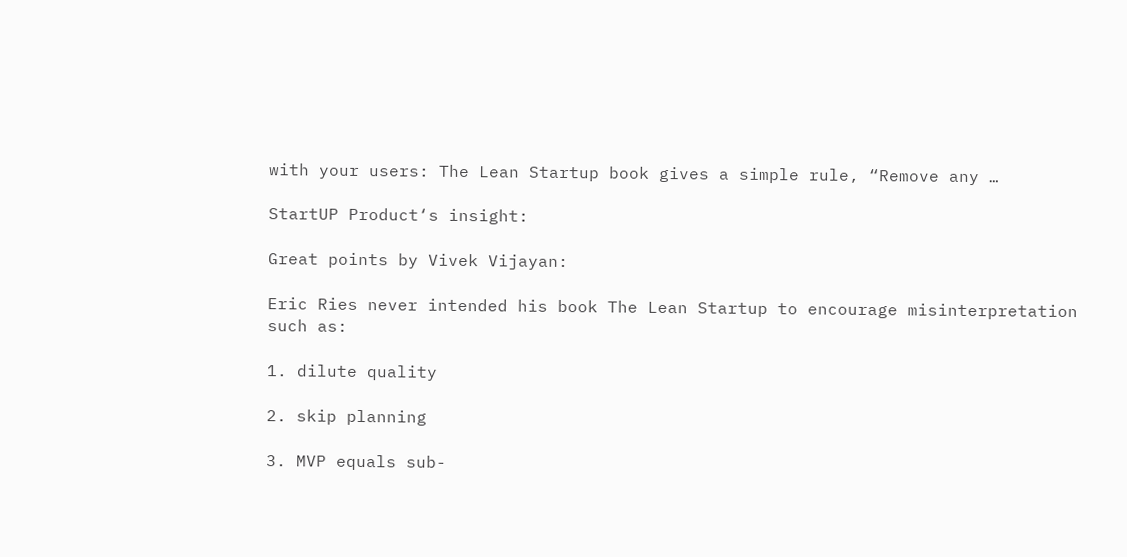with your users: The Lean Startup book gives a simple rule, “Remove any …

StartUP Product‘s insight:

Great points by Vivek Vijayan:

Eric Ries never intended his book The Lean Startup to encourage misinterpretation such as:

1. dilute quality

2. skip planning

3. MVP equals sub-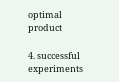optimal product

4. successful experiments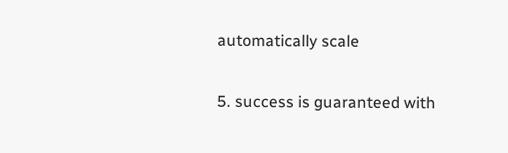automatically scale

5. success is guaranteed with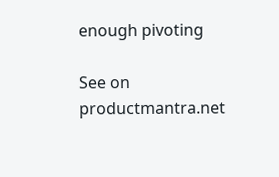enough pivoting

See on productmantra.net